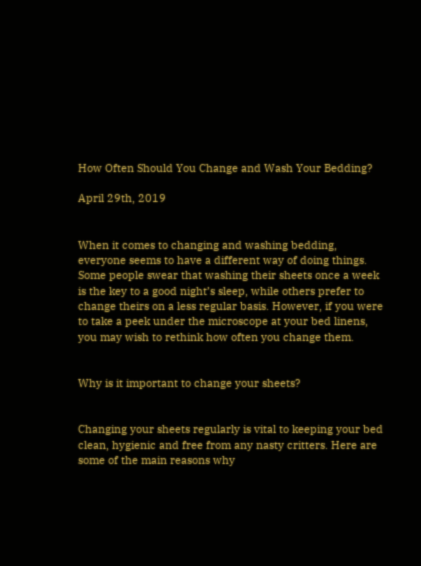How Often Should You Change and Wash Your Bedding?

April 29th, 2019


When it comes to changing and washing bedding, everyone seems to have a different way of doing things. Some people swear that washing their sheets once a week is the key to a good night’s sleep, while others prefer to change theirs on a less regular basis. However, if you were to take a peek under the microscope at your bed linens, you may wish to rethink how often you change them.


Why is it important to change your sheets?


Changing your sheets regularly is vital to keeping your bed clean, hygienic and free from any nasty critters. Here are some of the main reasons why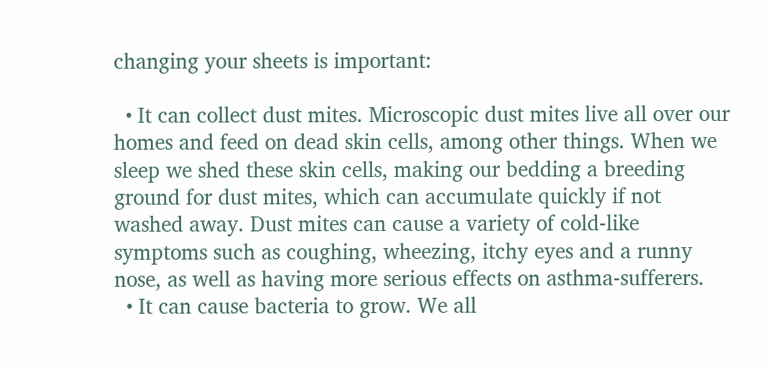changing your sheets is important:

  • It can collect dust mites. Microscopic dust mites live all over our homes and feed on dead skin cells, among other things. When we sleep we shed these skin cells, making our bedding a breeding ground for dust mites, which can accumulate quickly if not washed away. Dust mites can cause a variety of cold-like symptoms such as coughing, wheezing, itchy eyes and a runny nose, as well as having more serious effects on asthma-sufferers.
  • It can cause bacteria to grow. We all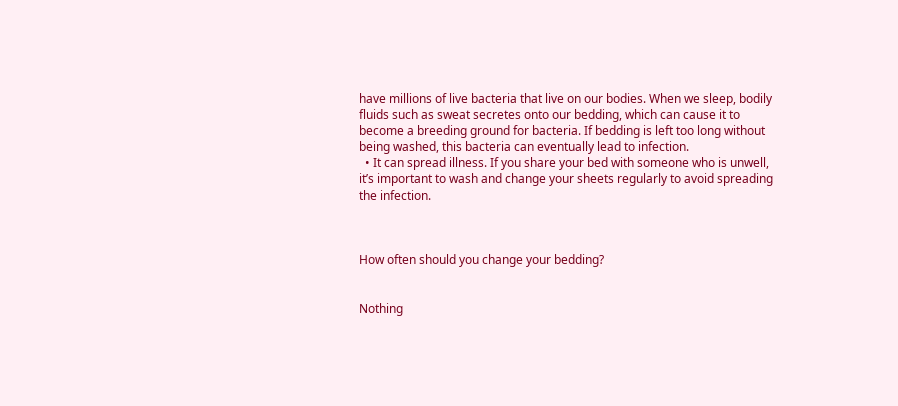have millions of live bacteria that live on our bodies. When we sleep, bodily fluids such as sweat secretes onto our bedding, which can cause it to become a breeding ground for bacteria. If bedding is left too long without being washed, this bacteria can eventually lead to infection.
  • It can spread illness. If you share your bed with someone who is unwell, it’s important to wash and change your sheets regularly to avoid spreading the infection.



How often should you change your bedding?


Nothing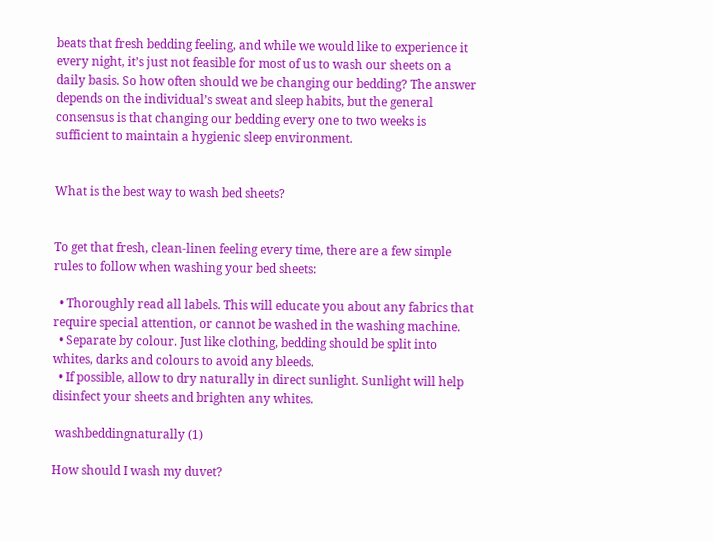beats that fresh bedding feeling, and while we would like to experience it every night, it’s just not feasible for most of us to wash our sheets on a daily basis. So how often should we be changing our bedding? The answer depends on the individual’s sweat and sleep habits, but the general consensus is that changing our bedding every one to two weeks is sufficient to maintain a hygienic sleep environment.


What is the best way to wash bed sheets?


To get that fresh, clean-linen feeling every time, there are a few simple rules to follow when washing your bed sheets:

  • Thoroughly read all labels. This will educate you about any fabrics that require special attention, or cannot be washed in the washing machine.
  • Separate by colour. Just like clothing, bedding should be split into whites, darks and colours to avoid any bleeds.
  • If possible, allow to dry naturally in direct sunlight. Sunlight will help disinfect your sheets and brighten any whites.

 washbeddingnaturally (1)

How should I wash my duvet?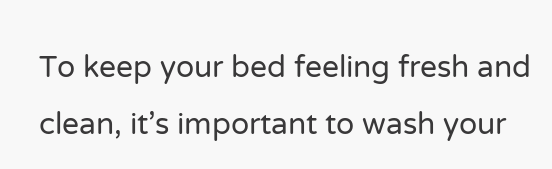To keep your bed feeling fresh and clean, it’s important to wash your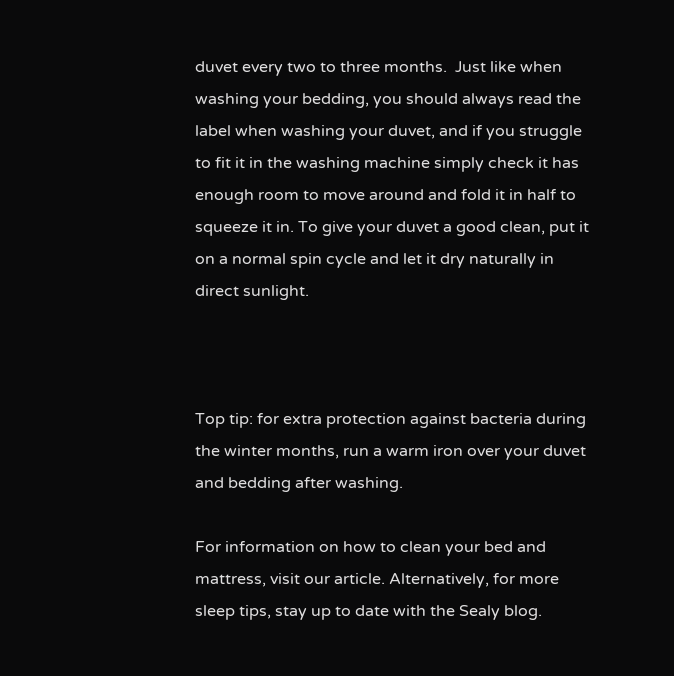duvet every two to three months.  Just like when washing your bedding, you should always read the label when washing your duvet, and if you struggle to fit it in the washing machine simply check it has enough room to move around and fold it in half to squeeze it in. To give your duvet a good clean, put it on a normal spin cycle and let it dry naturally in direct sunlight.



Top tip: for extra protection against bacteria during the winter months, run a warm iron over your duvet and bedding after washing.

For information on how to clean your bed and mattress, visit our article. Alternatively, for more sleep tips, stay up to date with the Sealy blog.